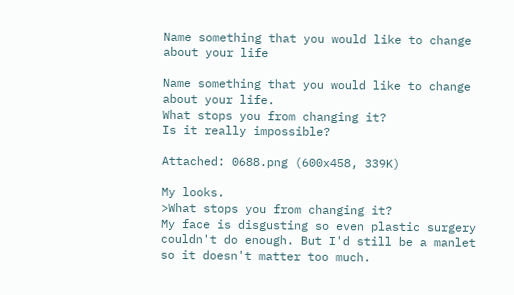Name something that you would like to change about your life

Name something that you would like to change about your life.
What stops you from changing it?
Is it really impossible?

Attached: 0688.png (600x458, 339K)

My looks.
>What stops you from changing it?
My face is disgusting so even plastic surgery couldn't do enough. But I'd still be a manlet so it doesn't matter too much.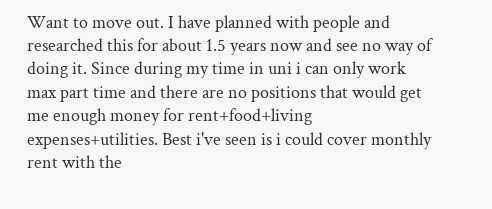Want to move out. I have planned with people and researched this for about 1.5 years now and see no way of doing it. Since during my time in uni i can only work max part time and there are no positions that would get me enough money for rent+food+living expenses+utilities. Best i've seen is i could cover monthly rent with the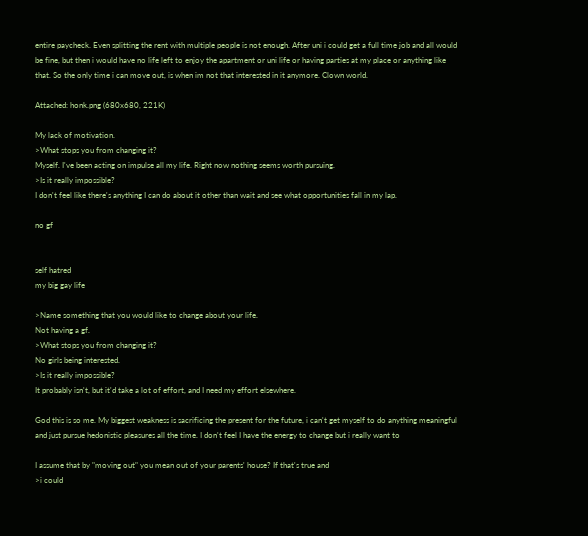entire paycheck. Even splitting the rent with multiple people is not enough. After uni i could get a full time job and all would be fine, but then i would have no life left to enjoy the apartment or uni life or having parties at my place or anything like that. So the only time i can move out, is when im not that interested in it anymore. Clown world.

Attached: honk.png (680x680, 221K)

My lack of motivation.
>What stops you from changing it?
Myself. I've been acting on impulse all my life. Right now nothing seems worth pursuing.
>Is it really impossible?
I don't feel like there's anything I can do about it other than wait and see what opportunities fall in my lap.

no gf


self hatred
my big gay life

>Name something that you would like to change about your life.
Not having a gf.
>What stops you from changing it?
No girls being interested.
>Is it really impossible?
It probably isn't, but it'd take a lot of effort, and I need my effort elsewhere.

God this is so me. My biggest weakness is sacrificing the present for the future, i can't get myself to do anything meaningful and just pursue hedonistic pleasures all the time. I don't feel I have the energy to change but i really want to

I assume that by "moving out" you mean out of your parents' house? If that's true and
>i could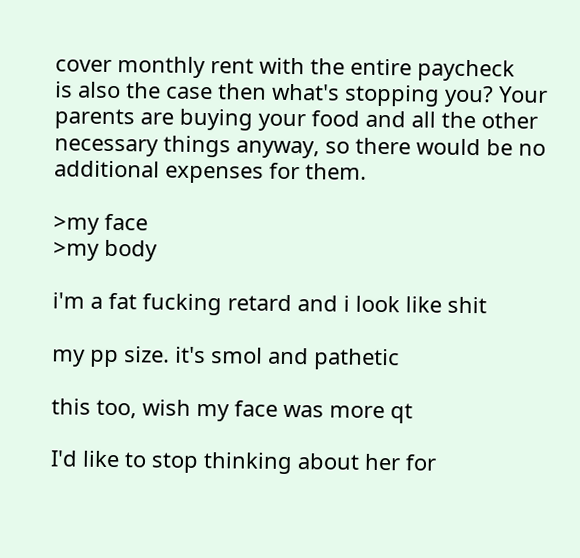cover monthly rent with the entire paycheck
is also the case then what's stopping you? Your parents are buying your food and all the other necessary things anyway, so there would be no additional expenses for them.

>my face
>my body

i'm a fat fucking retard and i look like shit

my pp size. it's smol and pathetic

this too, wish my face was more qt

I'd like to stop thinking about her for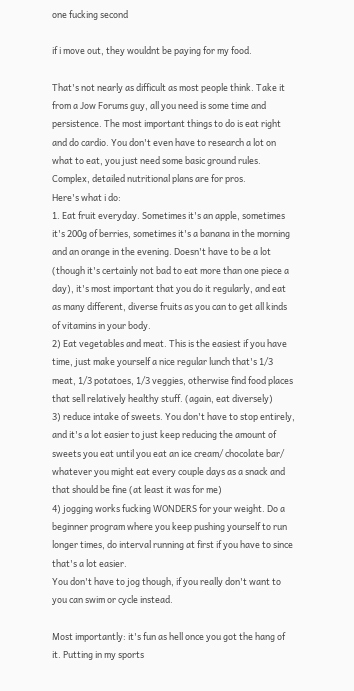one fucking second

if i move out, they wouldnt be paying for my food.

That's not nearly as difficult as most people think. Take it from a Jow Forums guy, all you need is some time and persistence. The most important things to do is eat right and do cardio. You don't even have to research a lot on what to eat, you just need some basic ground rules. Complex, detailed nutritional plans are for pros.
Here's what i do:
1. Eat fruit everyday. Sometimes it's an apple, sometimes it's 200g of berries, sometimes it's a banana in the morning and an orange in the evening. Doesn't have to be a lot (though it's certainly not bad to eat more than one piece a day), it's most important that you do it regularly, and eat as many different, diverse fruits as you can to get all kinds of vitamins in your body.
2) Eat vegetables and meat. This is the easiest if you have time, just make yourself a nice regular lunch that's 1/3 meat, 1/3 potatoes, 1/3 veggies, otherwise find food places that sell relatively healthy stuff. (again, eat diversely)
3) reduce intake of sweets. You don't have to stop entirely, and it's a lot easier to just keep reducing the amount of sweets you eat until you eat an ice cream/ chocolate bar/ whatever you might eat every couple days as a snack and that should be fine (at least it was for me)
4) jogging works fucking WONDERS for your weight. Do a beginner program where you keep pushing yourself to run longer times, do interval running at first if you have to since that's a lot easier.
You don't have to jog though, if you really don't want to you can swim or cycle instead.

Most importantly: it's fun as hell once you got the hang of it. Putting in my sports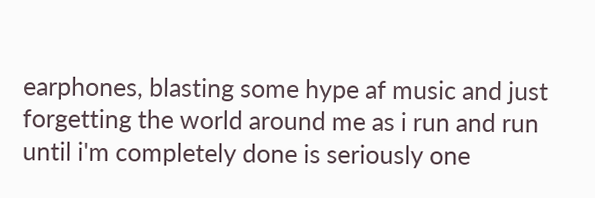earphones, blasting some hype af music and just forgetting the world around me as i run and run until i'm completely done is seriously one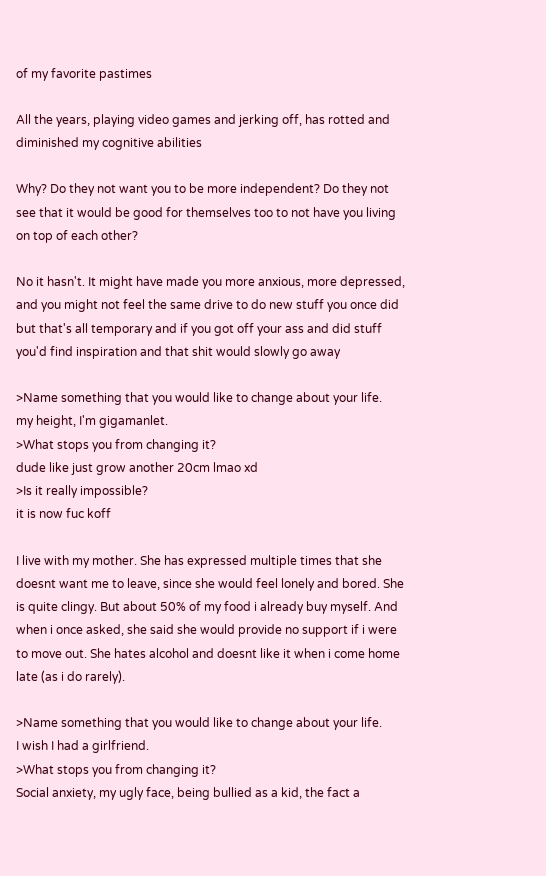of my favorite pastimes

All the years, playing video games and jerking off, has rotted and diminished my cognitive abilities

Why? Do they not want you to be more independent? Do they not see that it would be good for themselves too to not have you living on top of each other?

No it hasn't. It might have made you more anxious, more depressed, and you might not feel the same drive to do new stuff you once did but that's all temporary and if you got off your ass and did stuff you'd find inspiration and that shit would slowly go away

>Name something that you would like to change about your life.
my height, I'm gigamanlet.
>What stops you from changing it?
dude like just grow another 20cm lmao xd
>Is it really impossible?
it is now fuc koff

I live with my mother. She has expressed multiple times that she doesnt want me to leave, since she would feel lonely and bored. She is quite clingy. But about 50% of my food i already buy myself. And when i once asked, she said she would provide no support if i were to move out. She hates alcohol and doesnt like it when i come home late (as i do rarely).

>Name something that you would like to change about your life.
I wish I had a girlfriend.
>What stops you from changing it?
Social anxiety, my ugly face, being bullied as a kid, the fact a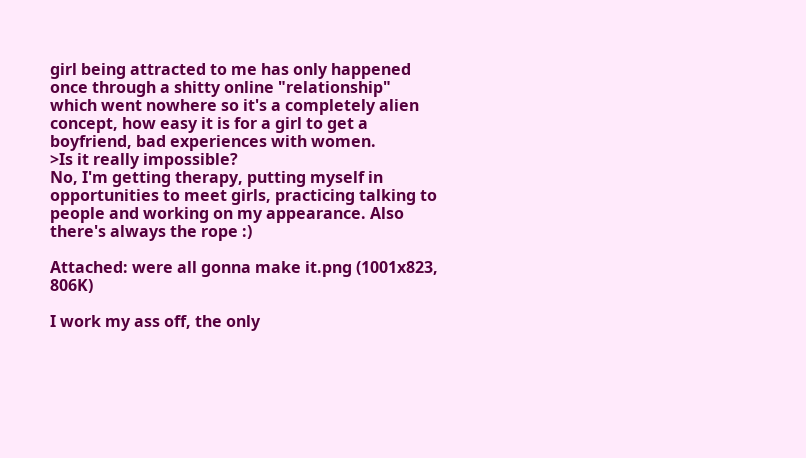girl being attracted to me has only happened once through a shitty online "relationship" which went nowhere so it's a completely alien concept, how easy it is for a girl to get a boyfriend, bad experiences with women.
>Is it really impossible?
No, I'm getting therapy, putting myself in opportunities to meet girls, practicing talking to people and working on my appearance. Also there's always the rope :)

Attached: were all gonna make it.png (1001x823, 806K)

I work my ass off, the only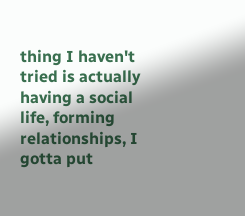thing I haven't tried is actually having a social life, forming relationships, I gotta put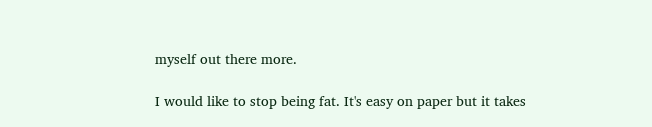myself out there more.

I would like to stop being fat. It's easy on paper but it takes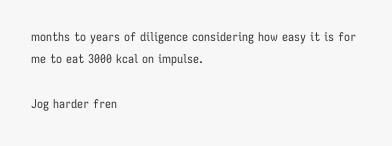months to years of diligence considering how easy it is for me to eat 3000 kcal on impulse.

Jog harder fren